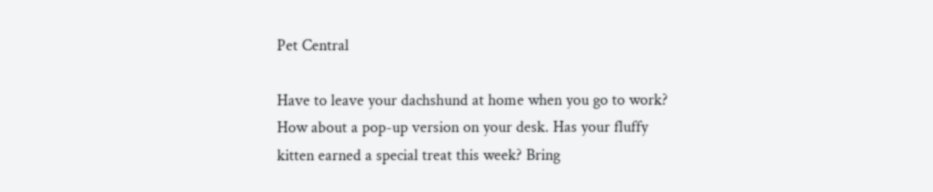Pet Central

Have to leave your dachshund at home when you go to work? How about a pop-up version on your desk. Has your fluffy kitten earned a special treat this week? Bring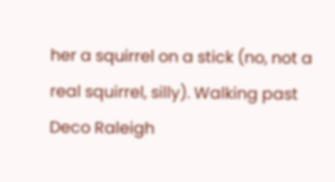her a squirrel on a stick (no, not a real squirrel, silly). Walking past Deco Raleigh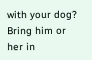with your dog? Bring him or her in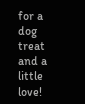for a dog treat and a little love!